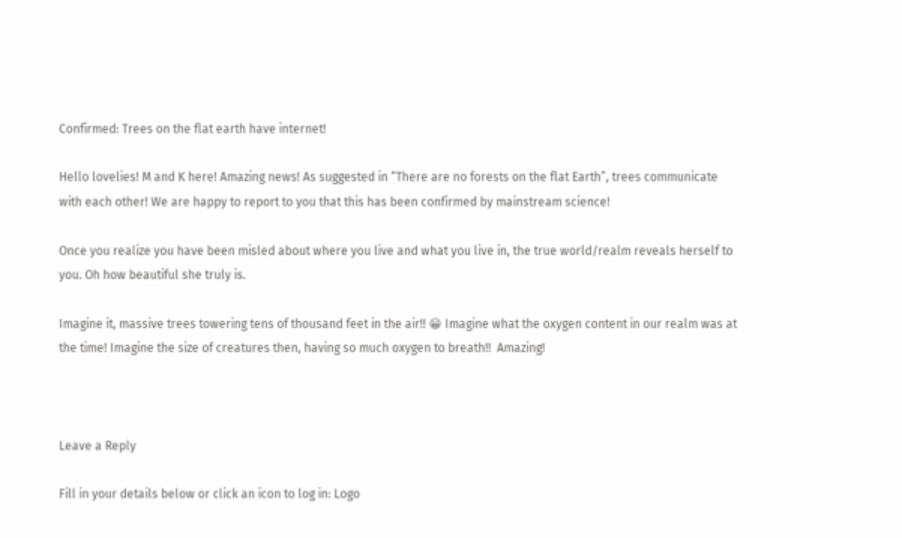Confirmed: Trees on the flat earth have internet!

Hello lovelies! M and K here! Amazing news! As suggested in “There are no forests on the flat Earth”, trees communicate with each other! We are happy to report to you that this has been confirmed by mainstream science!

Once you realize you have been misled about where you live and what you live in, the true world/realm reveals herself to you. Oh how beautiful she truly is.

Imagine it, massive trees towering tens of thousand feet in the air!! 😀 Imagine what the oxygen content in our realm was at the time! Imagine the size of creatures then, having so much oxygen to breath!!  Amazing!



Leave a Reply

Fill in your details below or click an icon to log in: Logo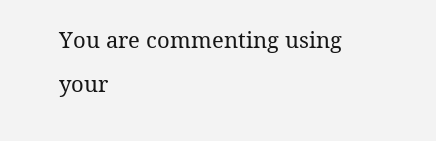You are commenting using your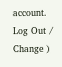account. Log Out / Change )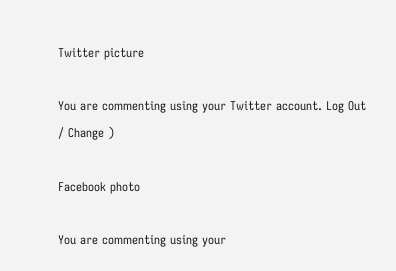Twitter picture

You are commenting using your Twitter account. Log Out / Change )

Facebook photo

You are commenting using your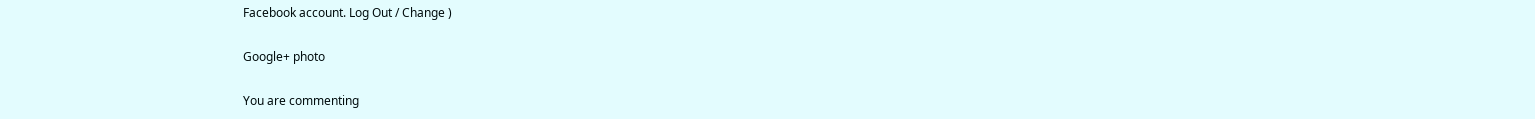Facebook account. Log Out / Change )

Google+ photo

You are commenting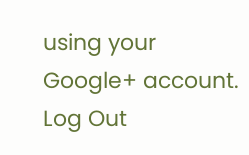using your Google+ account. Log Out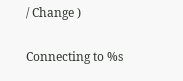/ Change )

Connecting to %s